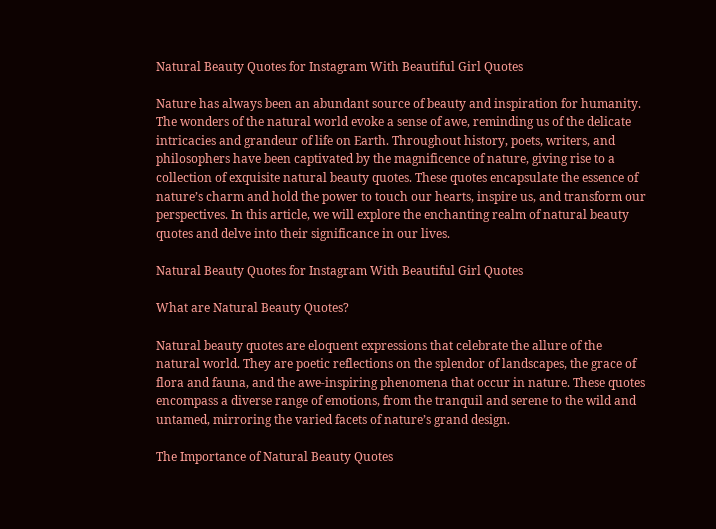Natural Beauty Quotes for Instagram With Beautiful Girl Quotes

Nature has always been an abundant source of beauty and inspiration for humanity. The wonders of the natural world evoke a sense of awe, reminding us of the delicate intricacies and grandeur of life on Earth. Throughout history, poets, writers, and philosophers have been captivated by the magnificence of nature, giving rise to a collection of exquisite natural beauty quotes. These quotes encapsulate the essence of nature’s charm and hold the power to touch our hearts, inspire us, and transform our perspectives. In this article, we will explore the enchanting realm of natural beauty quotes and delve into their significance in our lives.

Natural Beauty Quotes for Instagram With Beautiful Girl Quotes

What are Natural Beauty Quotes?

Natural beauty quotes are eloquent expressions that celebrate the allure of the natural world. They are poetic reflections on the splendor of landscapes, the grace of flora and fauna, and the awe-inspiring phenomena that occur in nature. These quotes encompass a diverse range of emotions, from the tranquil and serene to the wild and untamed, mirroring the varied facets of nature’s grand design.

The Importance of Natural Beauty Quotes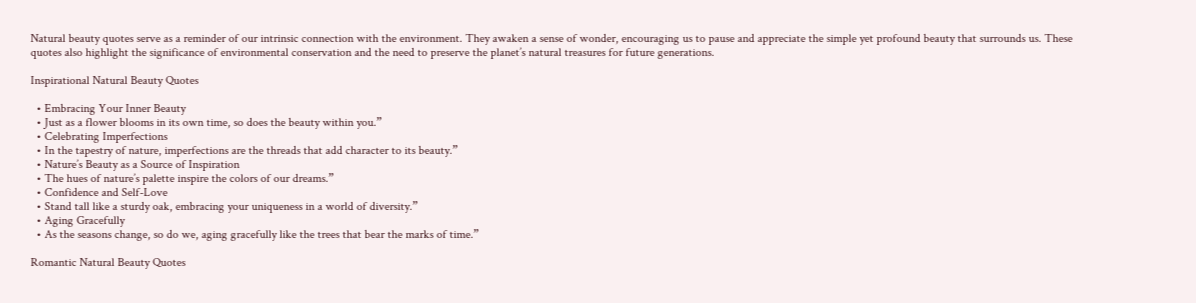Natural beauty quotes serve as a reminder of our intrinsic connection with the environment. They awaken a sense of wonder, encouraging us to pause and appreciate the simple yet profound beauty that surrounds us. These quotes also highlight the significance of environmental conservation and the need to preserve the planet’s natural treasures for future generations.

Inspirational Natural Beauty Quotes

  • Embracing Your Inner Beauty
  • Just as a flower blooms in its own time, so does the beauty within you.”
  • Celebrating Imperfections
  • In the tapestry of nature, imperfections are the threads that add character to its beauty.”
  • Nature’s Beauty as a Source of Inspiration
  • The hues of nature’s palette inspire the colors of our dreams.”
  • Confidence and Self-Love
  • Stand tall like a sturdy oak, embracing your uniqueness in a world of diversity.”
  • Aging Gracefully
  • As the seasons change, so do we, aging gracefully like the trees that bear the marks of time.”

Romantic Natural Beauty Quotes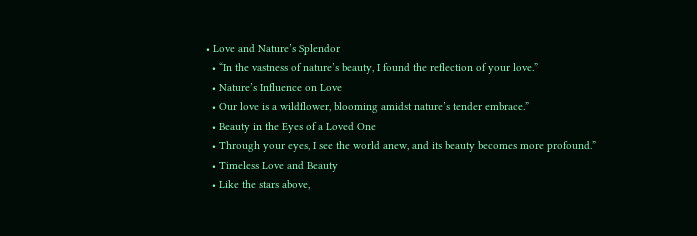• Love and Nature’s Splendor
  • “In the vastness of nature’s beauty, I found the reflection of your love.”
  • Nature’s Influence on Love
  • Our love is a wildflower, blooming amidst nature’s tender embrace.”
  • Beauty in the Eyes of a Loved One
  • Through your eyes, I see the world anew, and its beauty becomes more profound.”
  • Timeless Love and Beauty
  • Like the stars above,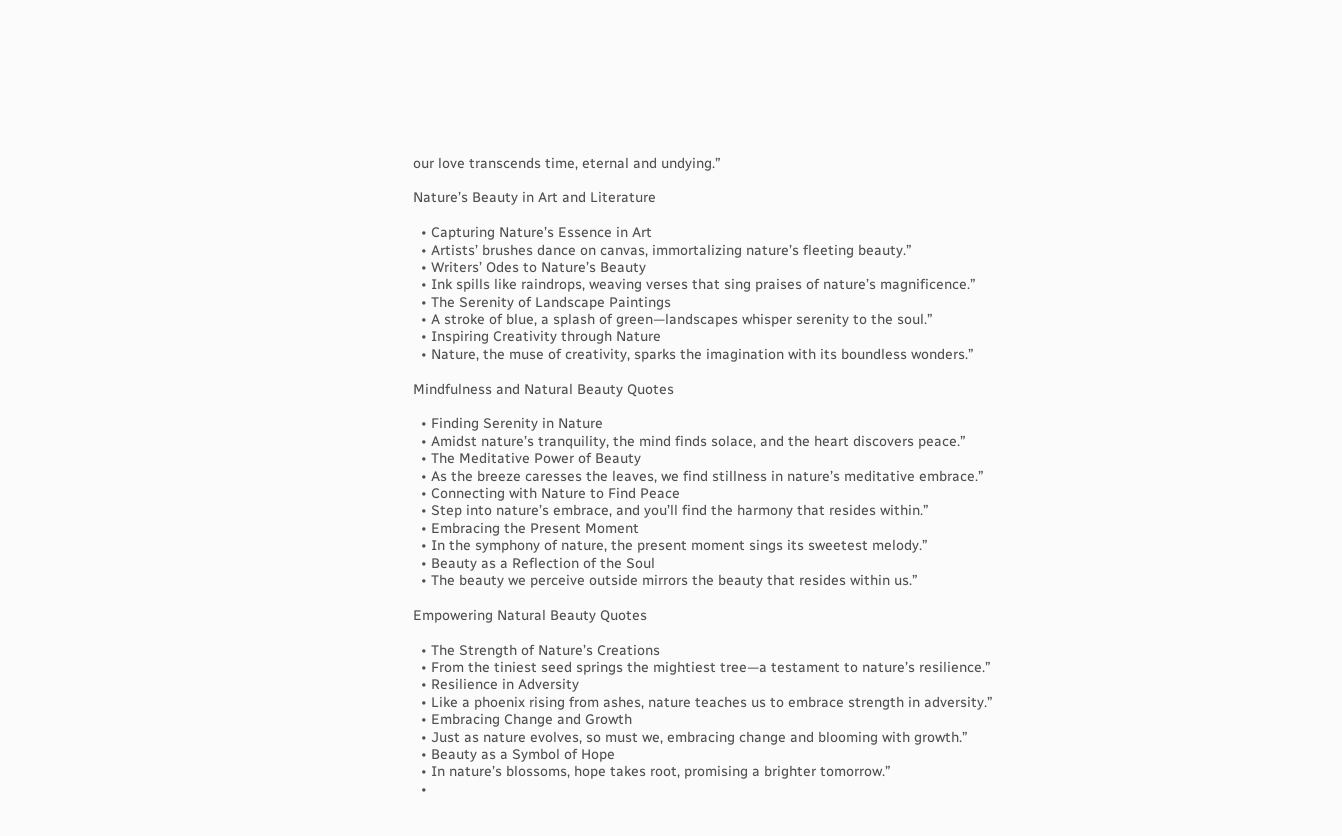our love transcends time, eternal and undying.”

Nature’s Beauty in Art and Literature

  • Capturing Nature’s Essence in Art
  • Artists’ brushes dance on canvas, immortalizing nature’s fleeting beauty.”
  • Writers’ Odes to Nature’s Beauty
  • Ink spills like raindrops, weaving verses that sing praises of nature’s magnificence.”
  • The Serenity of Landscape Paintings
  • A stroke of blue, a splash of green—landscapes whisper serenity to the soul.”
  • Inspiring Creativity through Nature
  • Nature, the muse of creativity, sparks the imagination with its boundless wonders.”

Mindfulness and Natural Beauty Quotes

  • Finding Serenity in Nature
  • Amidst nature’s tranquility, the mind finds solace, and the heart discovers peace.”
  • The Meditative Power of Beauty
  • As the breeze caresses the leaves, we find stillness in nature’s meditative embrace.”
  • Connecting with Nature to Find Peace
  • Step into nature’s embrace, and you’ll find the harmony that resides within.”
  • Embracing the Present Moment
  • In the symphony of nature, the present moment sings its sweetest melody.”
  • Beauty as a Reflection of the Soul
  • The beauty we perceive outside mirrors the beauty that resides within us.”

Empowering Natural Beauty Quotes

  • The Strength of Nature’s Creations
  • From the tiniest seed springs the mightiest tree—a testament to nature’s resilience.”
  • Resilience in Adversity
  • Like a phoenix rising from ashes, nature teaches us to embrace strength in adversity.”
  • Embracing Change and Growth
  • Just as nature evolves, so must we, embracing change and blooming with growth.”
  • Beauty as a Symbol of Hope
  • In nature’s blossoms, hope takes root, promising a brighter tomorrow.”
  •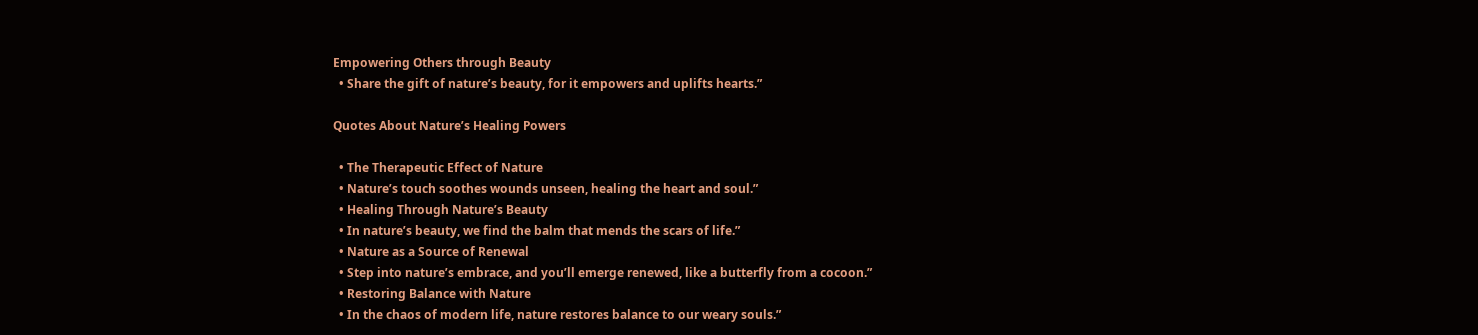Empowering Others through Beauty
  • Share the gift of nature’s beauty, for it empowers and uplifts hearts.”

Quotes About Nature’s Healing Powers

  • The Therapeutic Effect of Nature
  • Nature’s touch soothes wounds unseen, healing the heart and soul.”
  • Healing Through Nature’s Beauty
  • In nature’s beauty, we find the balm that mends the scars of life.”
  • Nature as a Source of Renewal
  • Step into nature’s embrace, and you’ll emerge renewed, like a butterfly from a cocoon.”
  • Restoring Balance with Nature
  • In the chaos of modern life, nature restores balance to our weary souls.”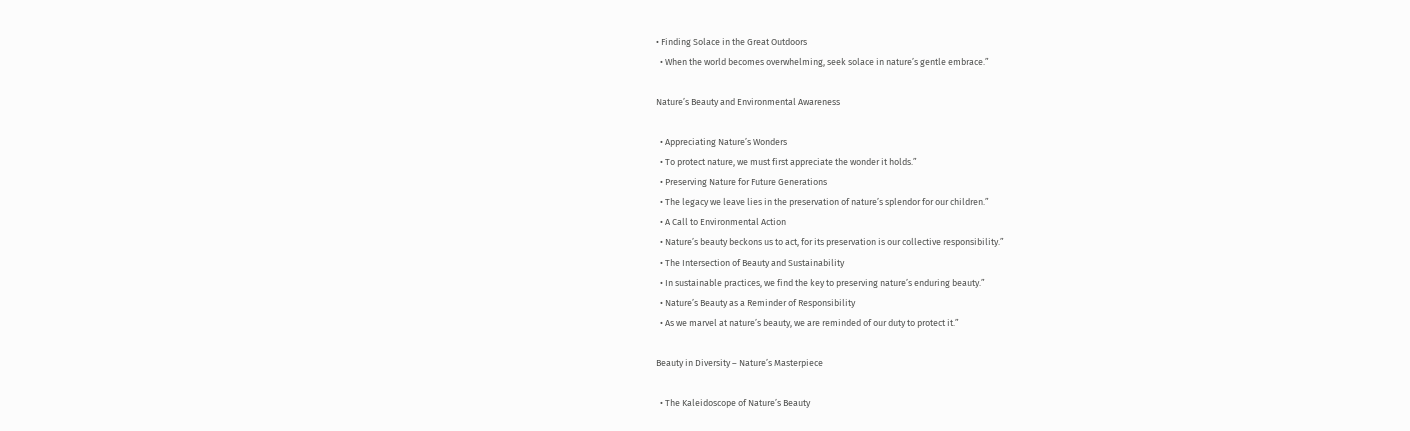• Finding Solace in the Great Outdoors
  • When the world becomes overwhelming, seek solace in nature’s gentle embrace.”

Nature’s Beauty and Environmental Awareness

  • Appreciating Nature’s Wonders
  • To protect nature, we must first appreciate the wonder it holds.”
  • Preserving Nature for Future Generations
  • The legacy we leave lies in the preservation of nature’s splendor for our children.”
  • A Call to Environmental Action
  • Nature’s beauty beckons us to act, for its preservation is our collective responsibility.”
  • The Intersection of Beauty and Sustainability
  • In sustainable practices, we find the key to preserving nature’s enduring beauty.”
  • Nature’s Beauty as a Reminder of Responsibility
  • As we marvel at nature’s beauty, we are reminded of our duty to protect it.”

Beauty in Diversity – Nature’s Masterpiece

  • The Kaleidoscope of Nature’s Beauty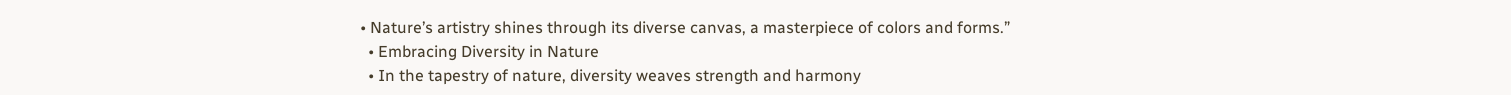• Nature’s artistry shines through its diverse canvas, a masterpiece of colors and forms.”
  • Embracing Diversity in Nature
  • In the tapestry of nature, diversity weaves strength and harmony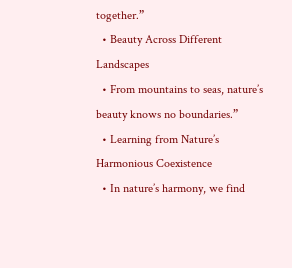together.”
  • Beauty Across Different Landscapes
  • From mountains to seas, nature’s beauty knows no boundaries.”
  • Learning from Nature’s Harmonious Coexistence
  • In nature’s harmony, we find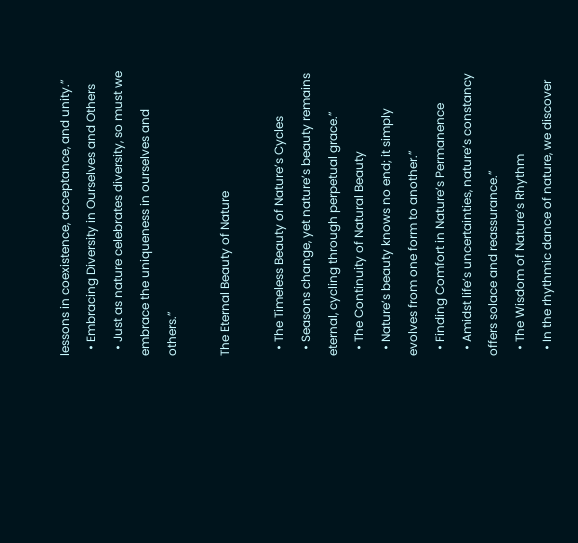lessons in coexistence, acceptance, and unity.”
  • Embracing Diversity in Ourselves and Others
  • Just as nature celebrates diversity, so must we embrace the uniqueness in ourselves and others.”

The Eternal Beauty of Nature

  • The Timeless Beauty of Nature’s Cycles
  • Seasons change, yet nature’s beauty remains eternal, cycling through perpetual grace.”
  • The Continuity of Natural Beauty
  • Nature’s beauty knows no end; it simply evolves from one form to another.”
  • Finding Comfort in Nature’s Permanence
  • Amidst life’s uncertainties, nature’s constancy offers solace and reassurance.”
  • The Wisdom of Nature’s Rhythm
  • In the rhythmic dance of nature, we discover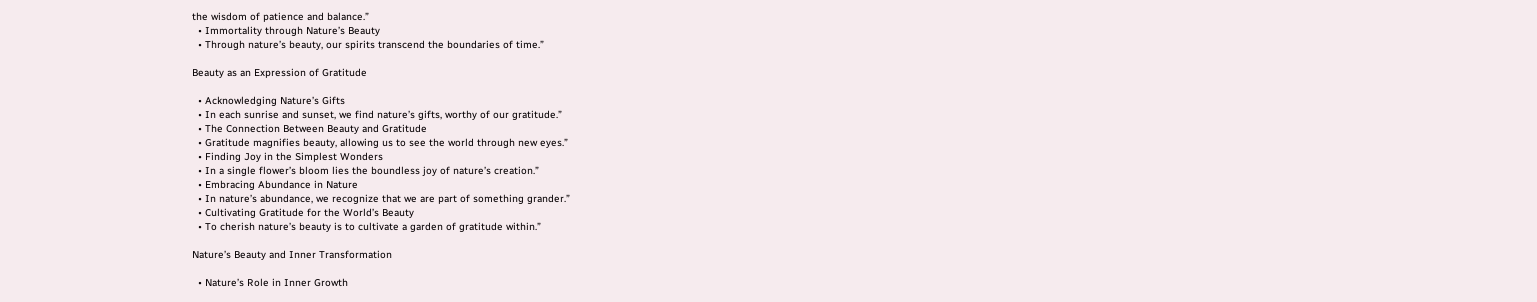the wisdom of patience and balance.”
  • Immortality through Nature’s Beauty
  • Through nature’s beauty, our spirits transcend the boundaries of time.”

Beauty as an Expression of Gratitude

  • Acknowledging Nature’s Gifts
  • In each sunrise and sunset, we find nature’s gifts, worthy of our gratitude.”
  • The Connection Between Beauty and Gratitude
  • Gratitude magnifies beauty, allowing us to see the world through new eyes.”
  • Finding Joy in the Simplest Wonders
  • In a single flower’s bloom lies the boundless joy of nature’s creation.”
  • Embracing Abundance in Nature
  • In nature’s abundance, we recognize that we are part of something grander.”
  • Cultivating Gratitude for the World’s Beauty
  • To cherish nature’s beauty is to cultivate a garden of gratitude within.”

Nature’s Beauty and Inner Transformation

  • Nature’s Role in Inner Growth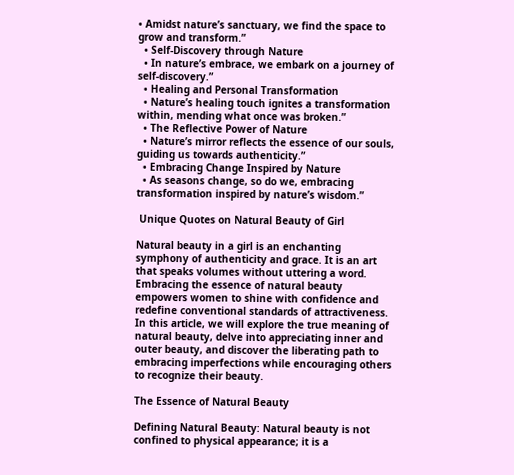• Amidst nature’s sanctuary, we find the space to grow and transform.”
  • Self-Discovery through Nature
  • In nature’s embrace, we embark on a journey of self-discovery.”
  • Healing and Personal Transformation
  • Nature’s healing touch ignites a transformation within, mending what once was broken.”
  • The Reflective Power of Nature
  • Nature’s mirror reflects the essence of our souls, guiding us towards authenticity.”
  • Embracing Change Inspired by Nature
  • As seasons change, so do we, embracing transformation inspired by nature’s wisdom.”

 Unique Quotes on Natural Beauty of Girl

Natural beauty in a girl is an enchanting symphony of authenticity and grace. It is an art that speaks volumes without uttering a word. Embracing the essence of natural beauty empowers women to shine with confidence and redefine conventional standards of attractiveness. In this article, we will explore the true meaning of natural beauty, delve into appreciating inner and outer beauty, and discover the liberating path to embracing imperfections while encouraging others to recognize their beauty.

The Essence of Natural Beauty

Defining Natural Beauty: Natural beauty is not confined to physical appearance; it is a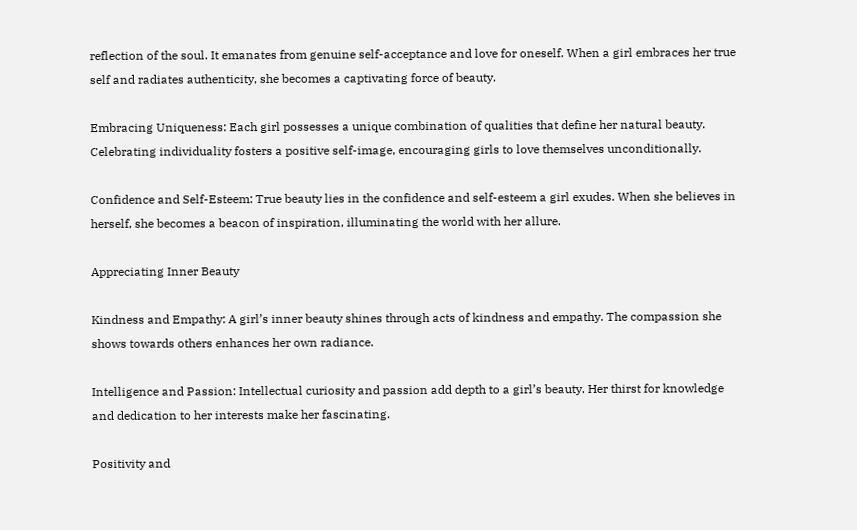reflection of the soul. It emanates from genuine self-acceptance and love for oneself. When a girl embraces her true self and radiates authenticity, she becomes a captivating force of beauty.

Embracing Uniqueness: Each girl possesses a unique combination of qualities that define her natural beauty. Celebrating individuality fosters a positive self-image, encouraging girls to love themselves unconditionally.

Confidence and Self-Esteem: True beauty lies in the confidence and self-esteem a girl exudes. When she believes in herself, she becomes a beacon of inspiration, illuminating the world with her allure.

Appreciating Inner Beauty

Kindness and Empathy: A girl’s inner beauty shines through acts of kindness and empathy. The compassion she shows towards others enhances her own radiance.

Intelligence and Passion: Intellectual curiosity and passion add depth to a girl’s beauty. Her thirst for knowledge and dedication to her interests make her fascinating.

Positivity and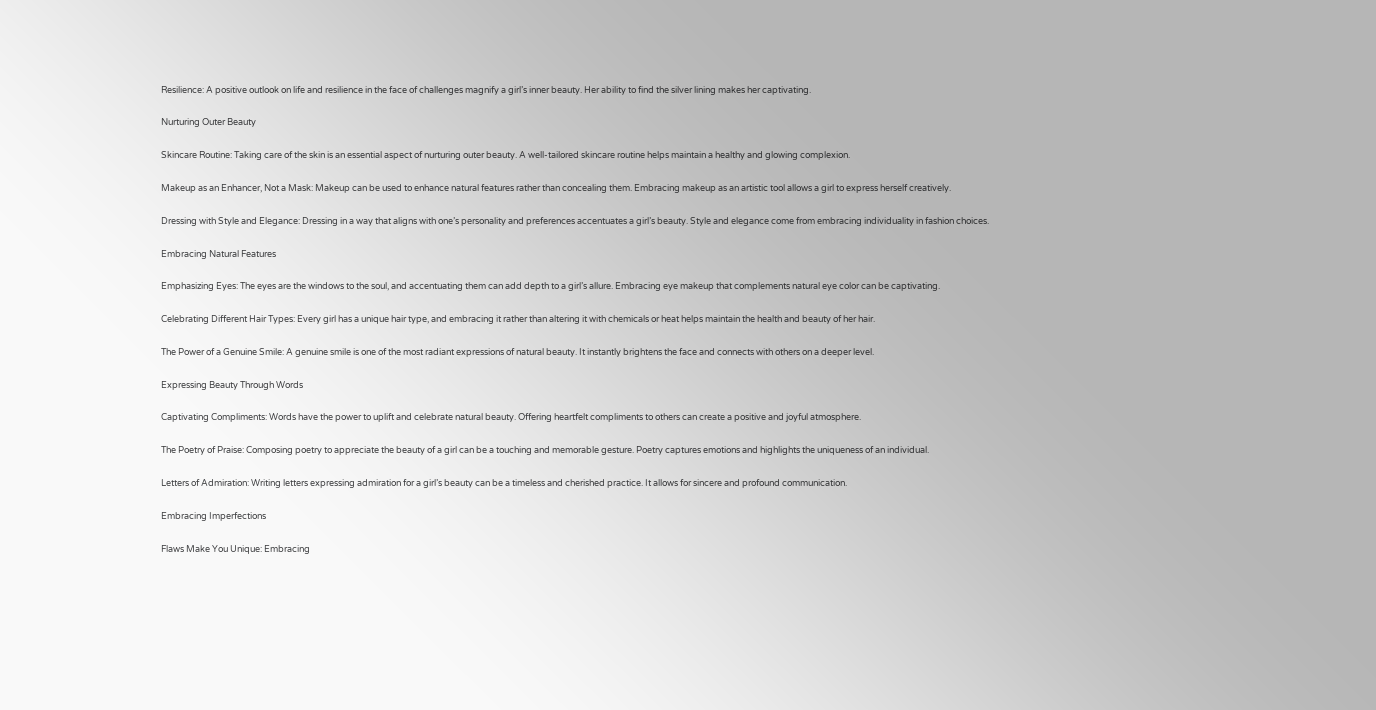Resilience: A positive outlook on life and resilience in the face of challenges magnify a girl’s inner beauty. Her ability to find the silver lining makes her captivating.

Nurturing Outer Beauty

Skincare Routine: Taking care of the skin is an essential aspect of nurturing outer beauty. A well-tailored skincare routine helps maintain a healthy and glowing complexion.

Makeup as an Enhancer, Not a Mask: Makeup can be used to enhance natural features rather than concealing them. Embracing makeup as an artistic tool allows a girl to express herself creatively.

Dressing with Style and Elegance: Dressing in a way that aligns with one’s personality and preferences accentuates a girl’s beauty. Style and elegance come from embracing individuality in fashion choices.

Embracing Natural Features

Emphasizing Eyes: The eyes are the windows to the soul, and accentuating them can add depth to a girl’s allure. Embracing eye makeup that complements natural eye color can be captivating.

Celebrating Different Hair Types: Every girl has a unique hair type, and embracing it rather than altering it with chemicals or heat helps maintain the health and beauty of her hair.

The Power of a Genuine Smile: A genuine smile is one of the most radiant expressions of natural beauty. It instantly brightens the face and connects with others on a deeper level.

Expressing Beauty Through Words

Captivating Compliments: Words have the power to uplift and celebrate natural beauty. Offering heartfelt compliments to others can create a positive and joyful atmosphere.

The Poetry of Praise: Composing poetry to appreciate the beauty of a girl can be a touching and memorable gesture. Poetry captures emotions and highlights the uniqueness of an individual.

Letters of Admiration: Writing letters expressing admiration for a girl’s beauty can be a timeless and cherished practice. It allows for sincere and profound communication.

Embracing Imperfections

Flaws Make You Unique: Embracing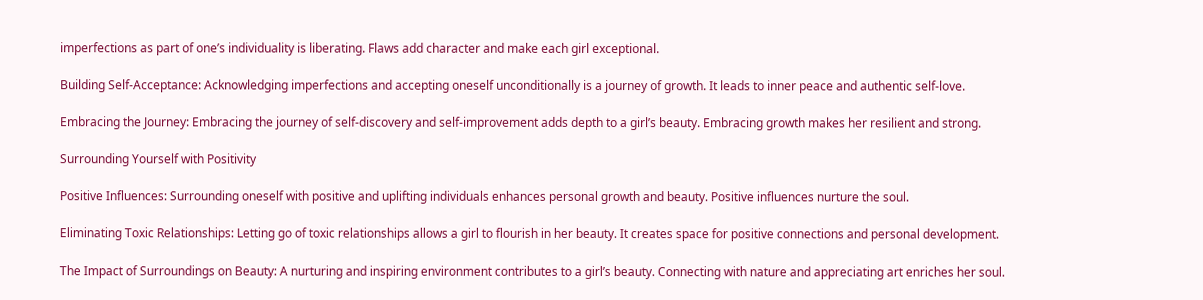imperfections as part of one’s individuality is liberating. Flaws add character and make each girl exceptional.

Building Self-Acceptance: Acknowledging imperfections and accepting oneself unconditionally is a journey of growth. It leads to inner peace and authentic self-love.

Embracing the Journey: Embracing the journey of self-discovery and self-improvement adds depth to a girl’s beauty. Embracing growth makes her resilient and strong.

Surrounding Yourself with Positivity

Positive Influences: Surrounding oneself with positive and uplifting individuals enhances personal growth and beauty. Positive influences nurture the soul.

Eliminating Toxic Relationships: Letting go of toxic relationships allows a girl to flourish in her beauty. It creates space for positive connections and personal development.

The Impact of Surroundings on Beauty: A nurturing and inspiring environment contributes to a girl’s beauty. Connecting with nature and appreciating art enriches her soul.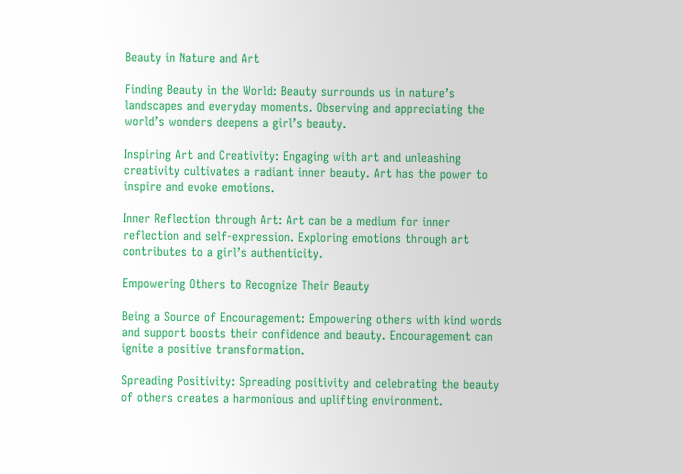Beauty in Nature and Art

Finding Beauty in the World: Beauty surrounds us in nature’s landscapes and everyday moments. Observing and appreciating the world’s wonders deepens a girl’s beauty.

Inspiring Art and Creativity: Engaging with art and unleashing creativity cultivates a radiant inner beauty. Art has the power to inspire and evoke emotions.

Inner Reflection through Art: Art can be a medium for inner reflection and self-expression. Exploring emotions through art contributes to a girl’s authenticity.

Empowering Others to Recognize Their Beauty

Being a Source of Encouragement: Empowering others with kind words and support boosts their confidence and beauty. Encouragement can ignite a positive transformation.

Spreading Positivity: Spreading positivity and celebrating the beauty of others creates a harmonious and uplifting environment.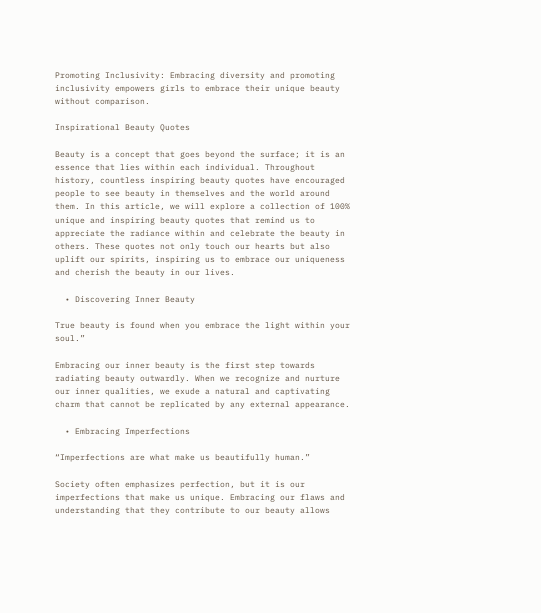Promoting Inclusivity: Embracing diversity and promoting inclusivity empowers girls to embrace their unique beauty without comparison.

Inspirational Beauty Quotes

Beauty is a concept that goes beyond the surface; it is an essence that lies within each individual. Throughout history, countless inspiring beauty quotes have encouraged people to see beauty in themselves and the world around them. In this article, we will explore a collection of 100% unique and inspiring beauty quotes that remind us to appreciate the radiance within and celebrate the beauty in others. These quotes not only touch our hearts but also uplift our spirits, inspiring us to embrace our uniqueness and cherish the beauty in our lives.

  • Discovering Inner Beauty

True beauty is found when you embrace the light within your soul.”

Embracing our inner beauty is the first step towards radiating beauty outwardly. When we recognize and nurture our inner qualities, we exude a natural and captivating charm that cannot be replicated by any external appearance.

  • Embracing Imperfections

“Imperfections are what make us beautifully human.”

Society often emphasizes perfection, but it is our imperfections that make us unique. Embracing our flaws and understanding that they contribute to our beauty allows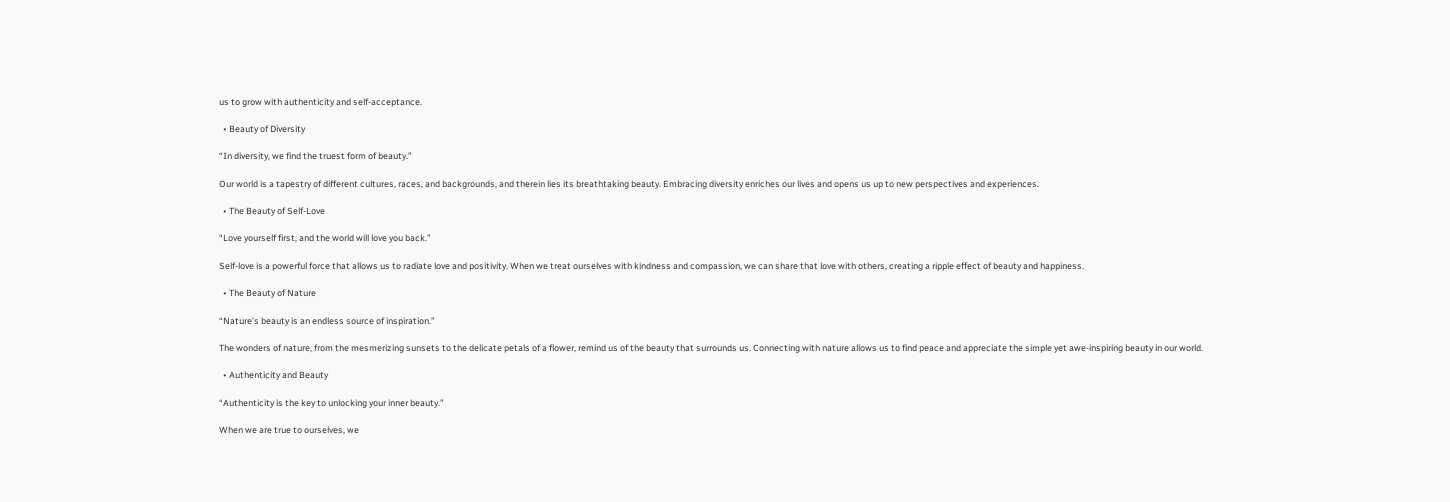us to grow with authenticity and self-acceptance.

  • Beauty of Diversity

“In diversity, we find the truest form of beauty.”

Our world is a tapestry of different cultures, races, and backgrounds, and therein lies its breathtaking beauty. Embracing diversity enriches our lives and opens us up to new perspectives and experiences.

  • The Beauty of Self-Love

“Love yourself first, and the world will love you back.”

Self-love is a powerful force that allows us to radiate love and positivity. When we treat ourselves with kindness and compassion, we can share that love with others, creating a ripple effect of beauty and happiness.

  • The Beauty of Nature

“Nature’s beauty is an endless source of inspiration.”

The wonders of nature, from the mesmerizing sunsets to the delicate petals of a flower, remind us of the beauty that surrounds us. Connecting with nature allows us to find peace and appreciate the simple yet awe-inspiring beauty in our world.

  • Authenticity and Beauty

“Authenticity is the key to unlocking your inner beauty.”

When we are true to ourselves, we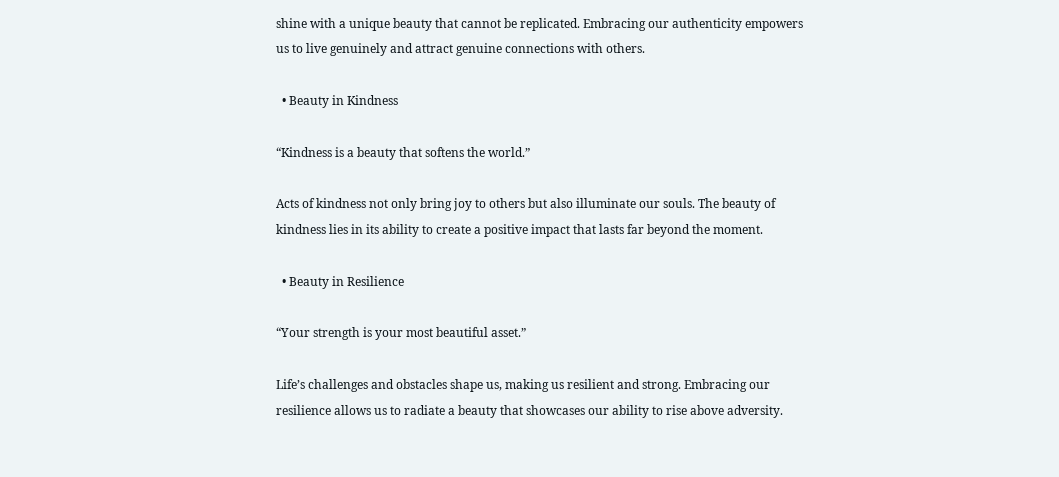shine with a unique beauty that cannot be replicated. Embracing our authenticity empowers us to live genuinely and attract genuine connections with others.

  • Beauty in Kindness

“Kindness is a beauty that softens the world.”

Acts of kindness not only bring joy to others but also illuminate our souls. The beauty of kindness lies in its ability to create a positive impact that lasts far beyond the moment.

  • Beauty in Resilience

“Your strength is your most beautiful asset.”

Life’s challenges and obstacles shape us, making us resilient and strong. Embracing our resilience allows us to radiate a beauty that showcases our ability to rise above adversity.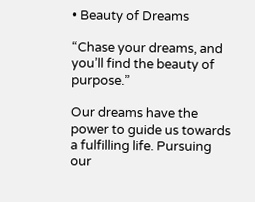• Beauty of Dreams

“Chase your dreams, and you’ll find the beauty of purpose.”

Our dreams have the power to guide us towards a fulfilling life. Pursuing our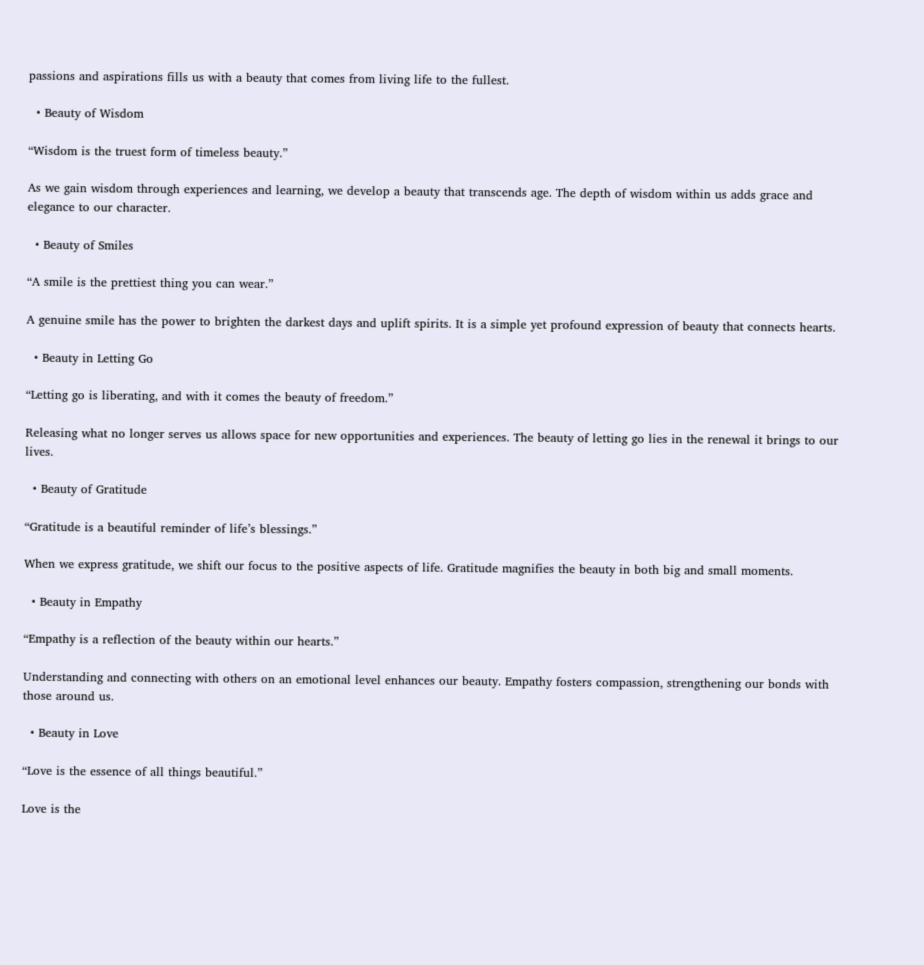passions and aspirations fills us with a beauty that comes from living life to the fullest.

  • Beauty of Wisdom

“Wisdom is the truest form of timeless beauty.”

As we gain wisdom through experiences and learning, we develop a beauty that transcends age. The depth of wisdom within us adds grace and elegance to our character.

  • Beauty of Smiles

“A smile is the prettiest thing you can wear.”

A genuine smile has the power to brighten the darkest days and uplift spirits. It is a simple yet profound expression of beauty that connects hearts.

  • Beauty in Letting Go

“Letting go is liberating, and with it comes the beauty of freedom.”

Releasing what no longer serves us allows space for new opportunities and experiences. The beauty of letting go lies in the renewal it brings to our lives.

  • Beauty of Gratitude

“Gratitude is a beautiful reminder of life’s blessings.”

When we express gratitude, we shift our focus to the positive aspects of life. Gratitude magnifies the beauty in both big and small moments.

  • Beauty in Empathy

“Empathy is a reflection of the beauty within our hearts.”

Understanding and connecting with others on an emotional level enhances our beauty. Empathy fosters compassion, strengthening our bonds with those around us.

  • Beauty in Love

“Love is the essence of all things beautiful.”

Love is the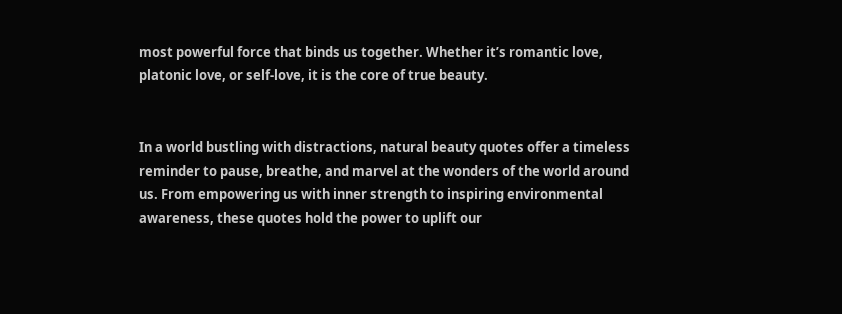most powerful force that binds us together. Whether it’s romantic love, platonic love, or self-love, it is the core of true beauty.


In a world bustling with distractions, natural beauty quotes offer a timeless reminder to pause, breathe, and marvel at the wonders of the world around us. From empowering us with inner strength to inspiring environmental awareness, these quotes hold the power to uplift our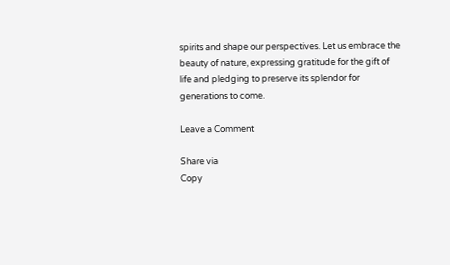spirits and shape our perspectives. Let us embrace the beauty of nature, expressing gratitude for the gift of life and pledging to preserve its splendor for generations to come.

Leave a Comment

Share via
Copy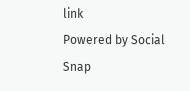link
Powered by Social Snap